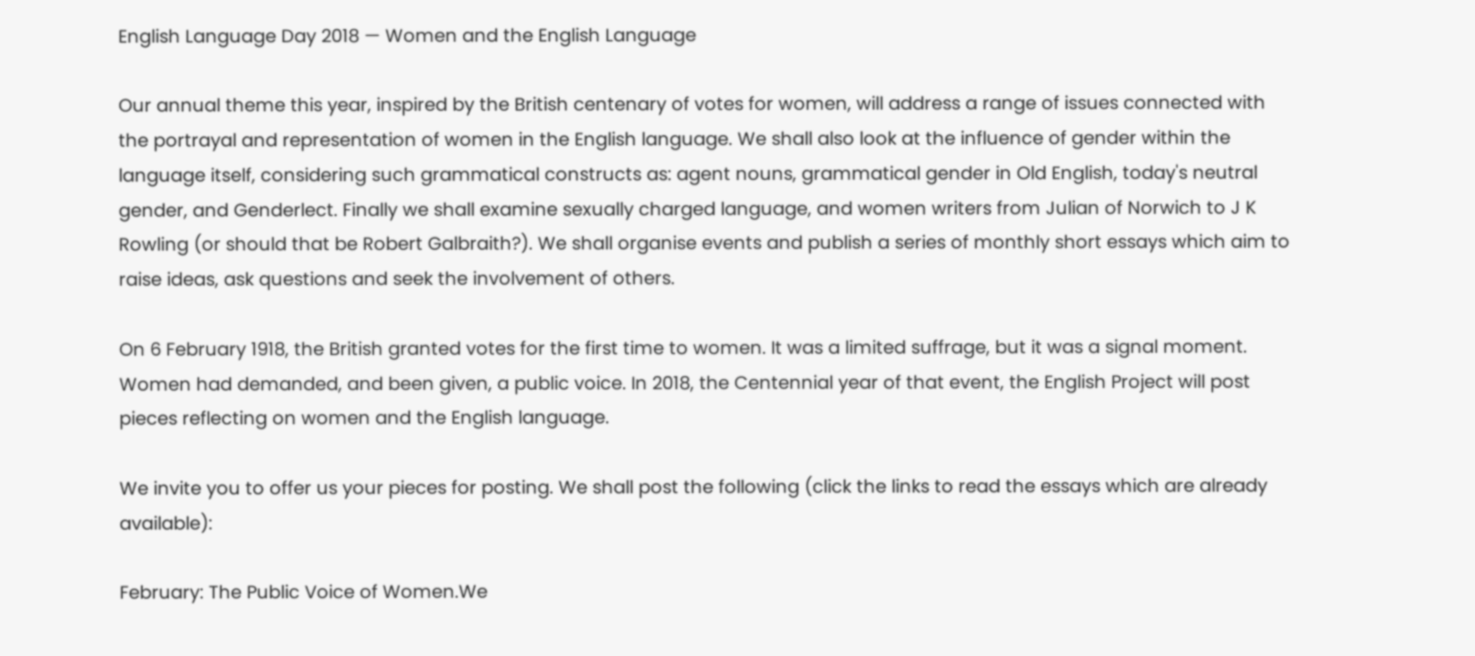English Language Day 2018 — Women and the English Language

Our annual theme this year, inspired by the British centenary of votes for women, will address a range of issues connected with the portrayal and representation of women in the English language. We shall also look at the influence of gender within the language itself, considering such grammatical constructs as: agent nouns, grammatical gender in Old English, today's neutral gender, and Genderlect. Finally we shall examine sexually charged language, and women writers from Julian of Norwich to J K Rowling (or should that be Robert Galbraith?). We shall organise events and publish a series of monthly short essays which aim to raise ideas, ask questions and seek the involvement of others.

On 6 February 1918, the British granted votes for the first time to women. It was a limited suffrage, but it was a signal moment. Women had demanded, and been given, a public voice. In 2018, the Centennial year of that event, the English Project will post pieces reflecting on women and the English language.

We invite you to offer us your pieces for posting. We shall post the following (click the links to read the essays which are already available):

February: The Public Voice of Women.We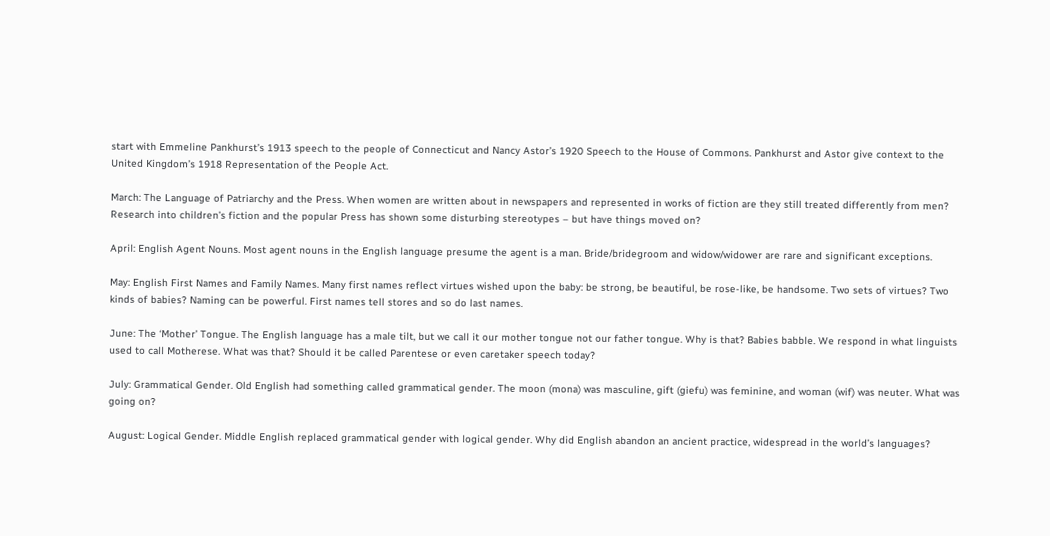start with Emmeline Pankhurst’s 1913 speech to the people of Connecticut and Nancy Astor’s 1920 Speech to the House of Commons. Pankhurst and Astor give context to the United Kingdom’s 1918 Representation of the People Act.

March: The Language of Patriarchy and the Press. When women are written about in newspapers and represented in works of fiction are they still treated differently from men? Research into children’s fiction and the popular Press has shown some disturbing stereotypes – but have things moved on?

April: English Agent Nouns. Most agent nouns in the English language presume the agent is a man. Bride/bridegroom and widow/widower are rare and significant exceptions.

May: English First Names and Family Names. Many first names reflect virtues wished upon the baby: be strong, be beautiful, be rose-like, be handsome. Two sets of virtues? Two kinds of babies? Naming can be powerful. First names tell stores and so do last names.

June: The ‘Mother’ Tongue. The English language has a male tilt, but we call it our mother tongue not our father tongue. Why is that? Babies babble. We respond in what linguists used to call Motherese. What was that? Should it be called Parentese or even caretaker speech today?

July: Grammatical Gender. Old English had something called grammatical gender. The moon (mona) was masculine, gift (giefu) was feminine, and woman (wif) was neuter. What was going on?

August: Logical Gender. Middle English replaced grammatical gender with logical gender. Why did English abandon an ancient practice, widespread in the world’s languages?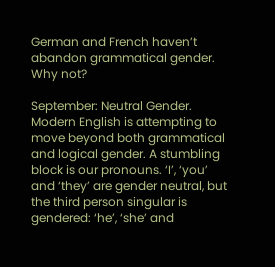German and French haven’t abandon grammatical gender. Why not?

September: Neutral Gender. Modern English is attempting to move beyond both grammatical and logical gender. A stumbling block is our pronouns. ‘I’, ‘you’ and ‘they’ are gender neutral, but the third person singular is gendered: ‘he’, ‘she’ and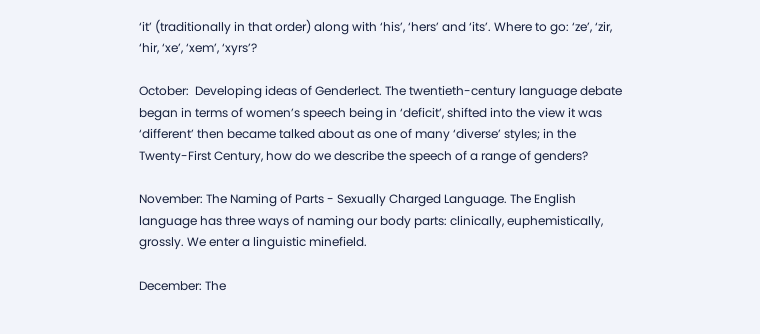‘it’ (traditionally in that order) along with ‘his’, ‘hers’ and ‘its’. Where to go: ‘ze’, ‘zir, ‘hir, ‘xe’, ‘xem’, ‘xyrs’?

October:  Developing ideas of Genderlect. The twentieth-century language debate began in terms of women’s speech being in ‘deficit’, shifted into the view it was ‘different’ then became talked about as one of many ‘diverse’ styles; in the Twenty-First Century, how do we describe the speech of a range of genders?

November: The Naming of Parts - Sexually Charged Language. The English language has three ways of naming our body parts: clinically, euphemistically, grossly. We enter a linguistic minefield.

December: The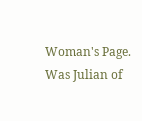Woman's Page. Was Julian of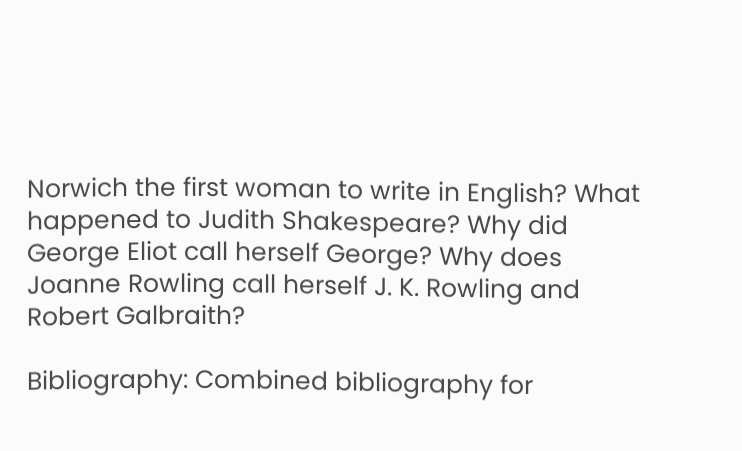Norwich the first woman to write in English? What happened to Judith Shakespeare? Why did George Eliot call herself George? Why does Joanne Rowling call herself J. K. Rowling and Robert Galbraith?

Bibliography: Combined bibliography for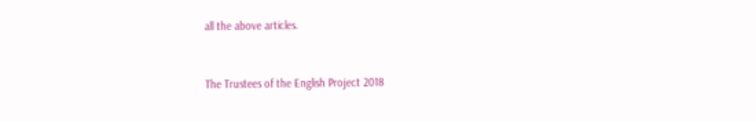all the above articles.


The Trustees of the English Project 2018